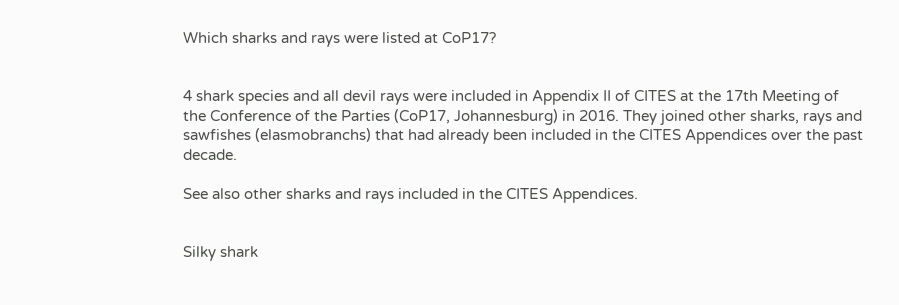Which sharks and rays were listed at CoP17?


4 shark species and all devil rays were included in Appendix II of CITES at the 17th Meeting of the Conference of the Parties (CoP17, Johannesburg) in 2016. They joined other sharks, rays and sawfishes (elasmobranchs) that had already been included in the CITES Appendices over the past decade.

See also other sharks and rays included in the CITES Appendices.


Silky shark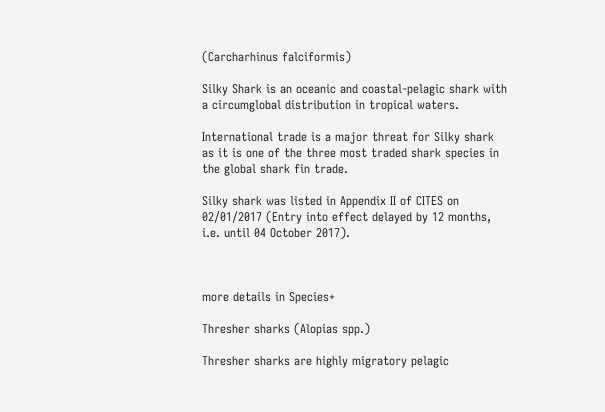(Carcharhinus falciformis)

Silky Shark is an oceanic and coastal-pelagic shark with a circumglobal distribution in tropical waters.

International trade is a major threat for Silky shark as it is one of the three most traded shark species in the global shark fin trade.

Silky shark was listed in Appendix II of CITES on 02/01/2017 (Entry into effect delayed by 12 months, i.e. until 04 October 2017).



more details in Species+

Thresher sharks (Alopias spp.)

Thresher sharks are highly migratory pelagic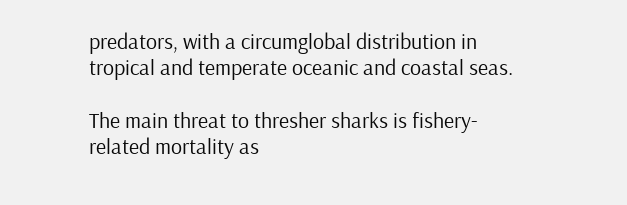predators, with a circumglobal distribution in tropical and temperate oceanic and coastal seas.

The main threat to thresher sharks is fishery-related mortality as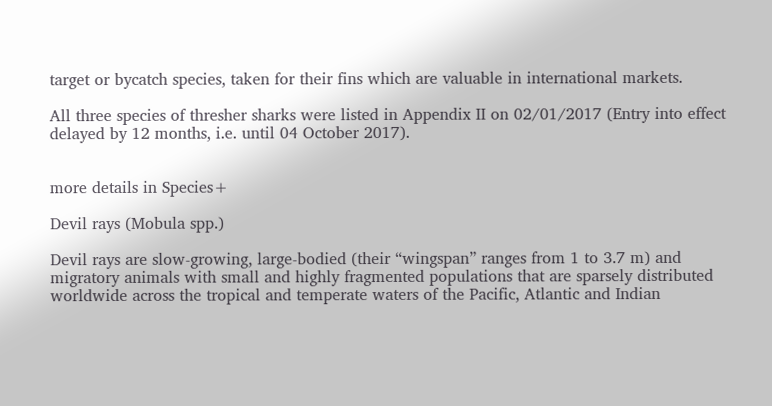target or bycatch species, taken for their fins which are valuable in international markets.

All three species of thresher sharks were listed in Appendix II on 02/01/2017 (Entry into effect delayed by 12 months, i.e. until 04 October 2017).


more details in Species+

Devil rays (Mobula spp.)

Devil rays are slow-growing, large-bodied (their “wingspan” ranges from 1 to 3.7 m) and migratory animals with small and highly fragmented populations that are sparsely distributed worldwide across the tropical and temperate waters of the Pacific, Atlantic and Indian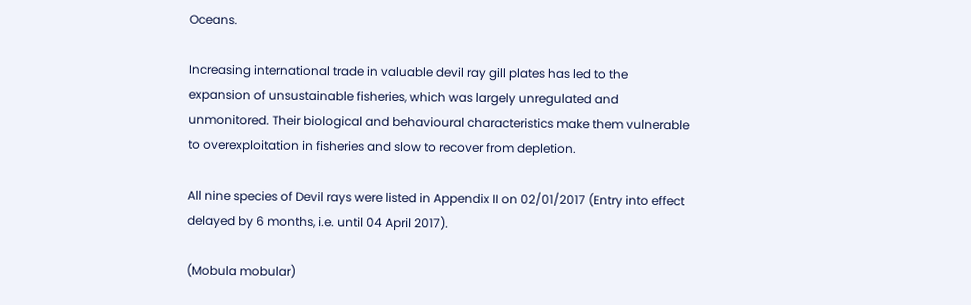Oceans.

Increasing international trade in valuable devil ray gill plates has led to the expansion of unsustainable fisheries, which was largely unregulated and unmonitored. Their biological and behavioural characteristics make them vulnerable to overexploitation in fisheries and slow to recover from depletion.

All nine species of Devil rays were listed in Appendix II on 02/01/2017 (Entry into effect delayed by 6 months, i.e. until 04 April 2017).

(Mobula mobular)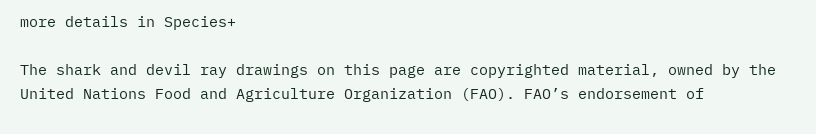more details in Species+

The shark and devil ray drawings on this page are copyrighted material, owned by the United Nations Food and Agriculture Organization (FAO). FAO’s endorsement of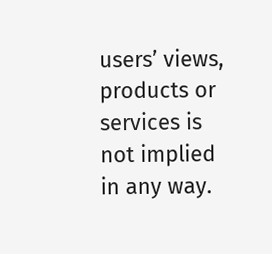users’ views, products or services is not implied in any way.